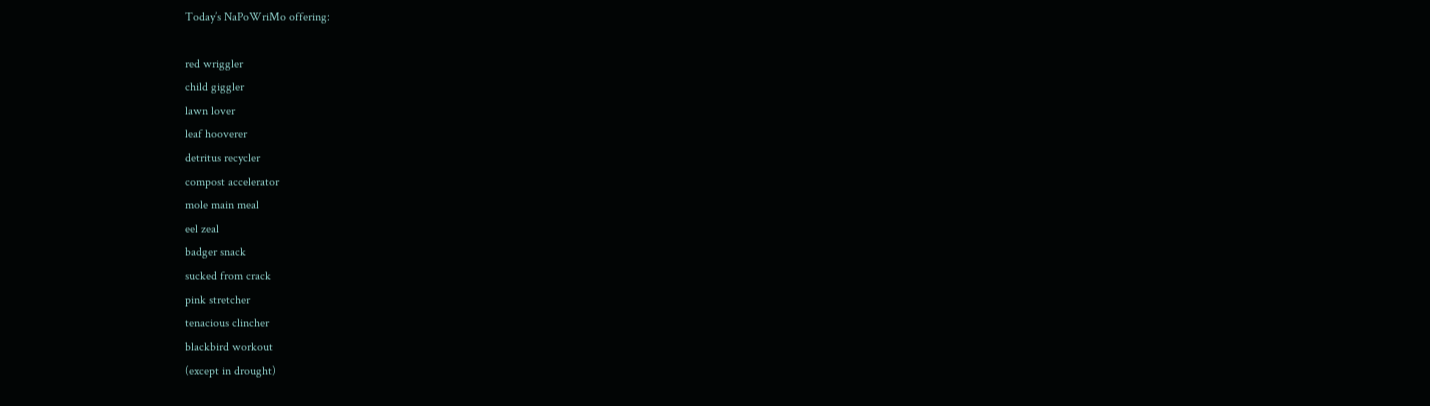Today’s NaPoWriMo offering:

red wriggler
child giggler
lawn lover
leaf hooverer
detritus recycler
compost accelerator
mole main meal
eel zeal
badger snack
sucked from crack
pink stretcher
tenacious clincher
blackbird workout
(except in drought)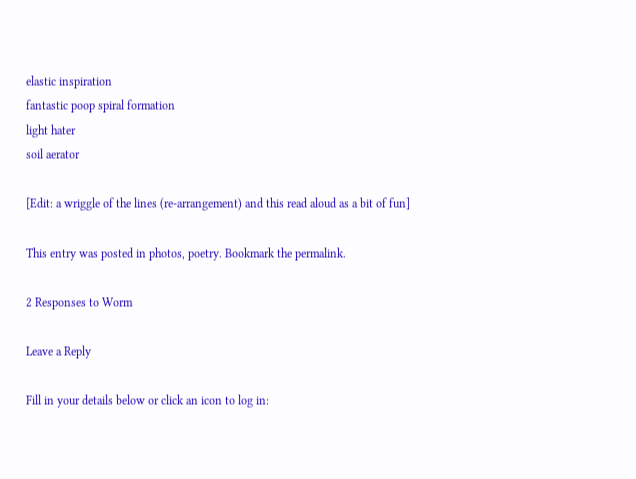elastic inspiration
fantastic poop spiral formation
light hater
soil aerator

[Edit: a wriggle of the lines (re-arrangement) and this read aloud as a bit of fun]

This entry was posted in photos, poetry. Bookmark the permalink.

2 Responses to Worm

Leave a Reply

Fill in your details below or click an icon to log in: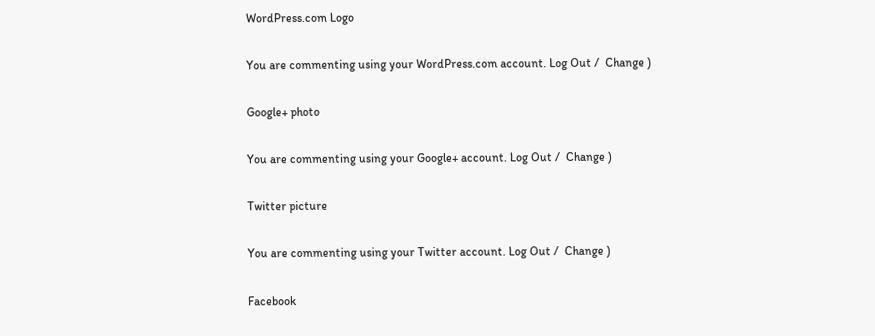WordPress.com Logo

You are commenting using your WordPress.com account. Log Out /  Change )

Google+ photo

You are commenting using your Google+ account. Log Out /  Change )

Twitter picture

You are commenting using your Twitter account. Log Out /  Change )

Facebook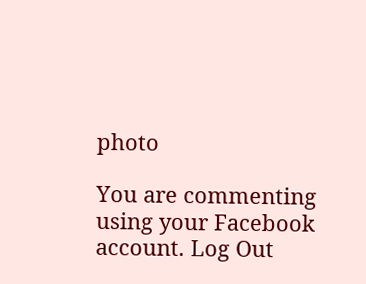photo

You are commenting using your Facebook account. Log Out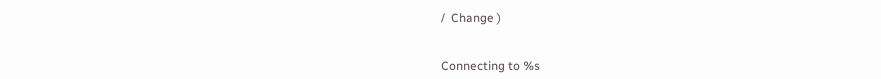/  Change )


Connecting to %s